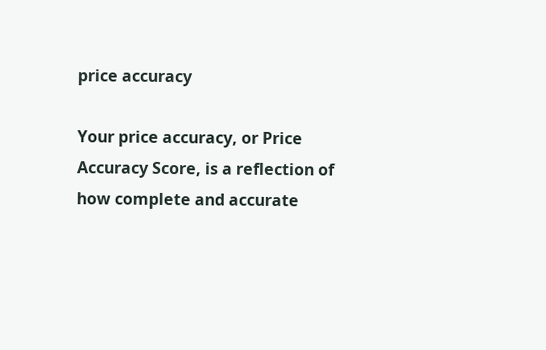price accuracy

Your price accuracy, or Price Accuracy Score, is a reflection of how complete and accurate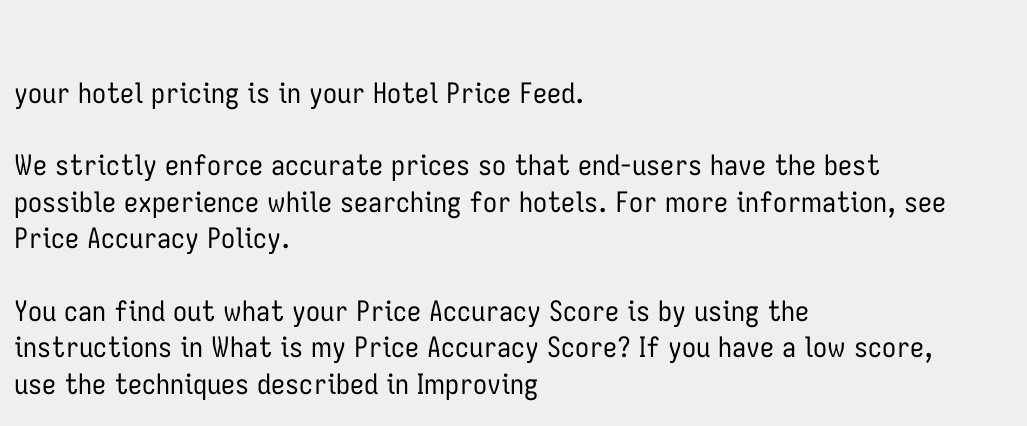your hotel pricing is in your Hotel Price Feed.

We strictly enforce accurate prices so that end-users have the best possible experience while searching for hotels. For more information, see Price Accuracy Policy.

You can find out what your Price Accuracy Score is by using the instructions in What is my Price Accuracy Score? If you have a low score, use the techniques described in Improving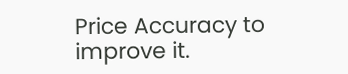Price Accuracy to improve it.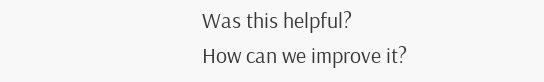Was this helpful?
How can we improve it?